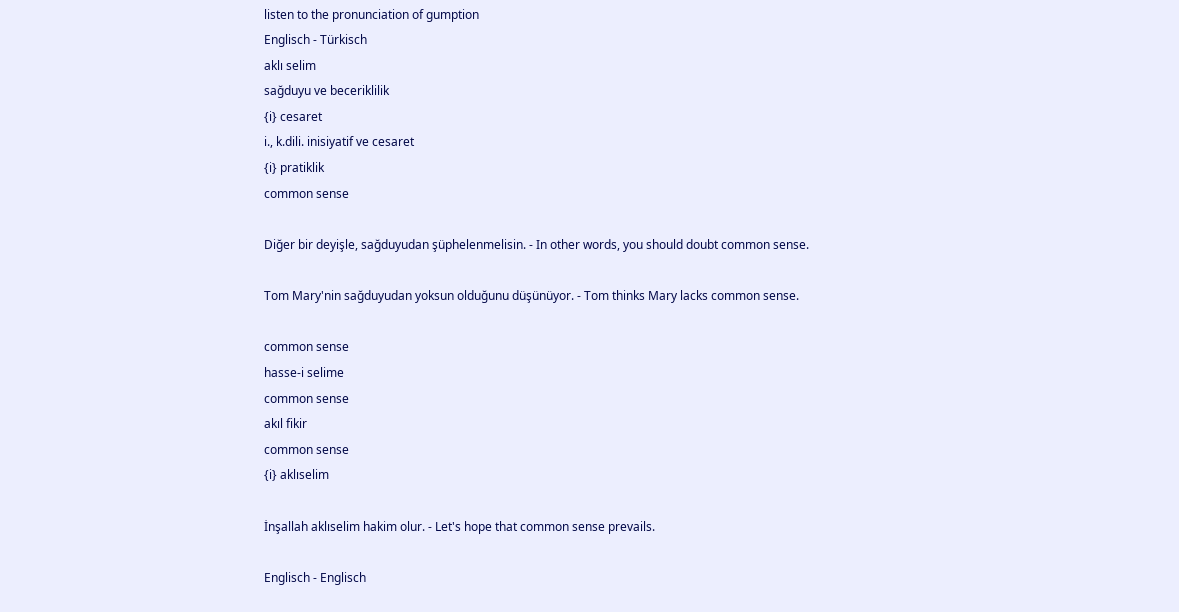listen to the pronunciation of gumption
Englisch - Türkisch
aklı selim
sağduyu ve beceriklilik
{i} cesaret
i., k.dili. inisiyatif ve cesaret
{i} pratiklik
common sense

Diğer bir deyişle, sağduyudan şüphelenmelisin. - In other words, you should doubt common sense.

Tom Mary'nin sağduyudan yoksun olduğunu düşünüyor. - Tom thinks Mary lacks common sense.

common sense
hasse-i selime
common sense
akıl fikir
common sense
{i} aklıselim

İnşallah aklıselim hakim olur. - Let's hope that common sense prevails.

Englisch - Englisch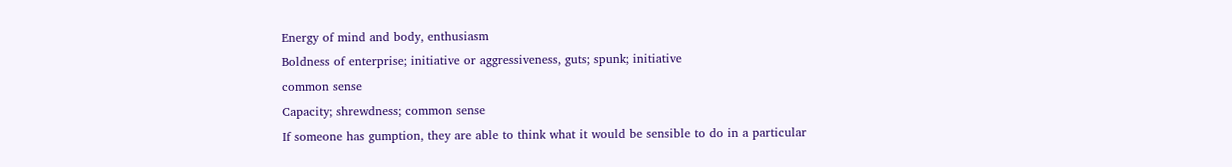Energy of mind and body, enthusiasm
Boldness of enterprise; initiative or aggressiveness, guts; spunk; initiative
common sense
Capacity; shrewdness; common sense
If someone has gumption, they are able to think what it would be sensible to do in a particular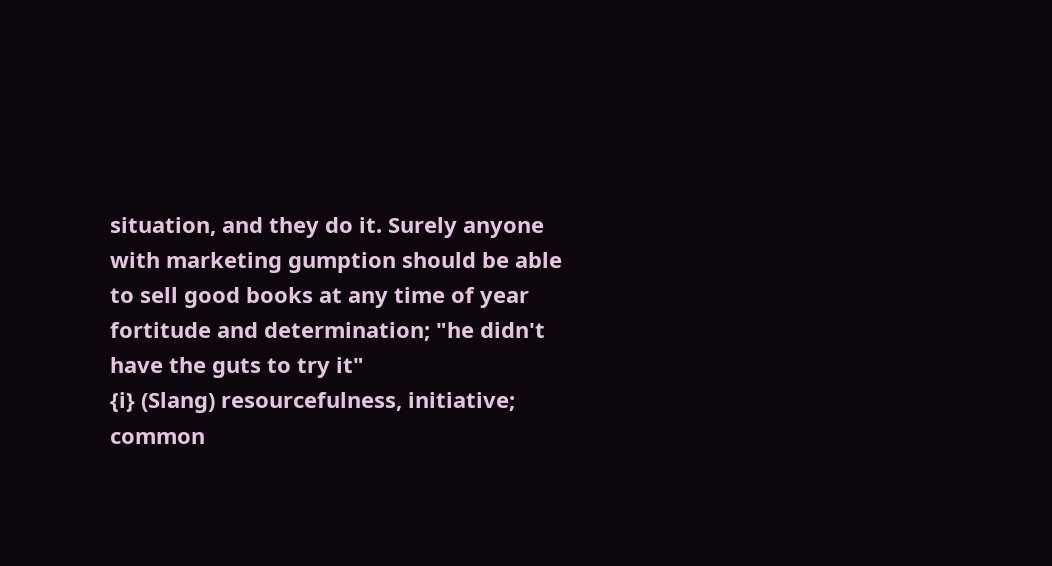situation, and they do it. Surely anyone with marketing gumption should be able to sell good books at any time of year
fortitude and determination; "he didn't have the guts to try it"
{i} (Slang) resourcefulness, initiative; common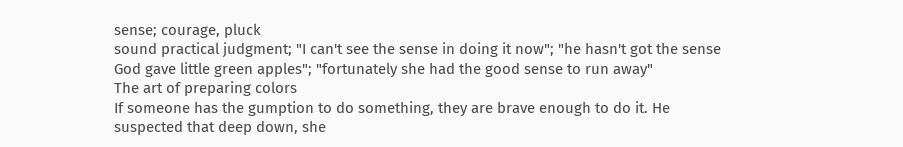sense; courage, pluck
sound practical judgment; "I can't see the sense in doing it now"; "he hasn't got the sense God gave little green apples"; "fortunately she had the good sense to run away"
The art of preparing colors
If someone has the gumption to do something, they are brave enough to do it. He suspected that deep down, she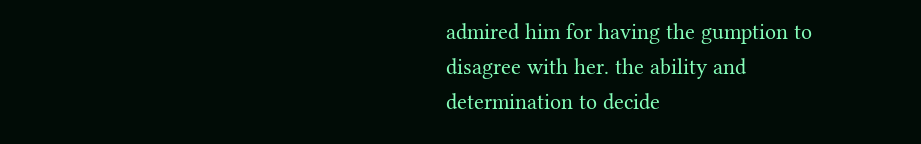admired him for having the gumption to disagree with her. the ability and determination to decide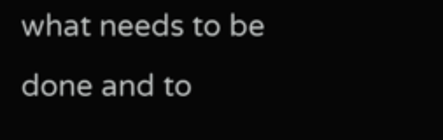what needs to be done and to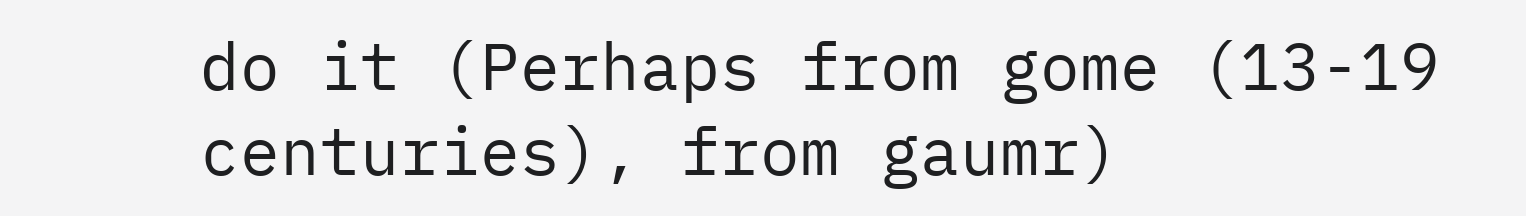do it (Perhaps from gome (13-19 centuries), from gaumr)